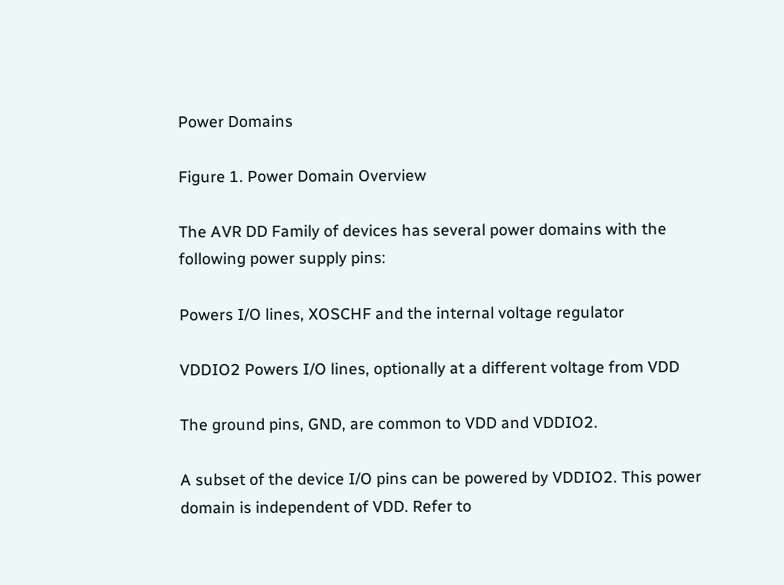Power Domains

Figure 1. Power Domain Overview

The AVR DD Family of devices has several power domains with the following power supply pins:

Powers I/O lines, XOSCHF and the internal voltage regulator

VDDIO2 Powers I/O lines, optionally at a different voltage from VDD

The ground pins, GND, are common to VDD and VDDIO2.

A subset of the device I/O pins can be powered by VDDIO2. This power domain is independent of VDD. Refer to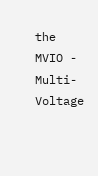the MVIO - Multi-Voltage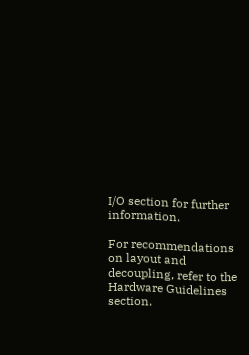I/O section for further information.

For recommendations on layout and decoupling, refer to the Hardware Guidelines section.